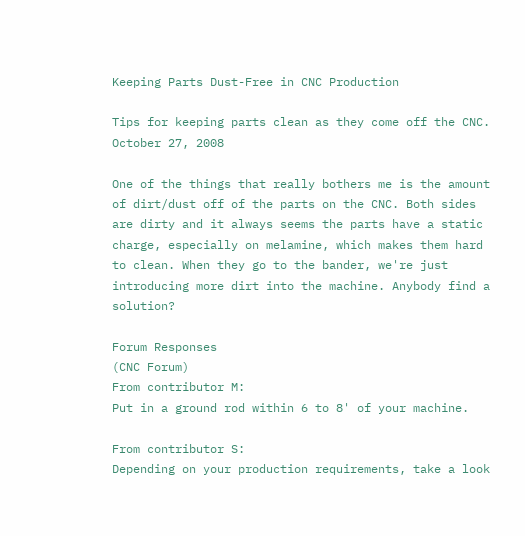Keeping Parts Dust-Free in CNC Production

Tips for keeping parts clean as they come off the CNC. October 27, 2008

One of the things that really bothers me is the amount of dirt/dust off of the parts on the CNC. Both sides are dirty and it always seems the parts have a static charge, especially on melamine, which makes them hard to clean. When they go to the bander, we're just introducing more dirt into the machine. Anybody find a solution?

Forum Responses
(CNC Forum)
From contributor M:
Put in a ground rod within 6 to 8' of your machine.

From contributor S:
Depending on your production requirements, take a look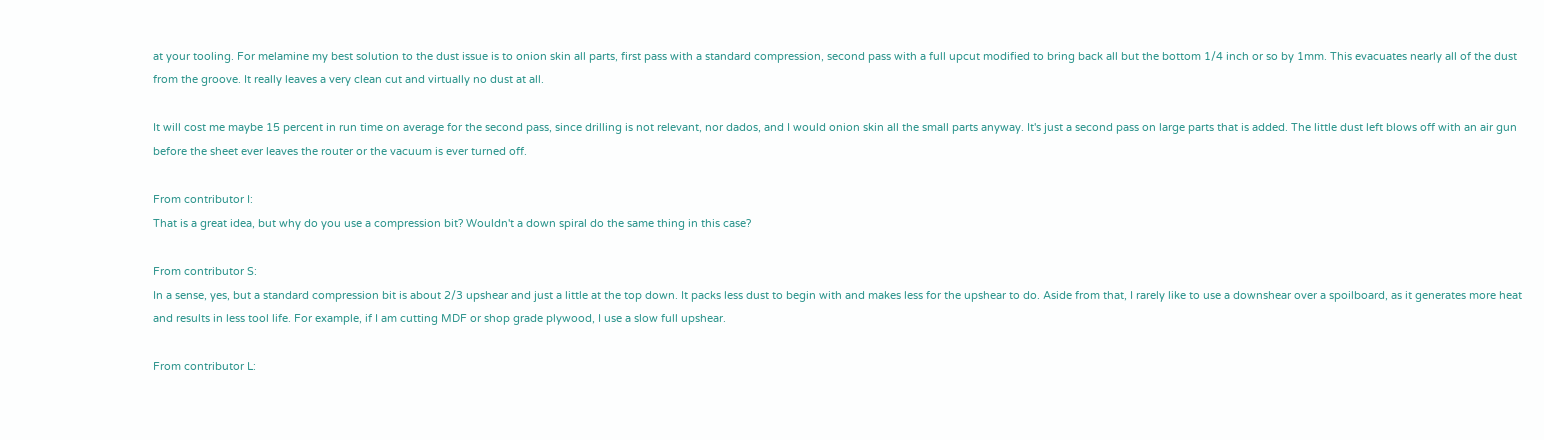at your tooling. For melamine my best solution to the dust issue is to onion skin all parts, first pass with a standard compression, second pass with a full upcut modified to bring back all but the bottom 1/4 inch or so by 1mm. This evacuates nearly all of the dust from the groove. It really leaves a very clean cut and virtually no dust at all.

It will cost me maybe 15 percent in run time on average for the second pass, since drilling is not relevant, nor dados, and I would onion skin all the small parts anyway. It's just a second pass on large parts that is added. The little dust left blows off with an air gun before the sheet ever leaves the router or the vacuum is ever turned off.

From contributor I:
That is a great idea, but why do you use a compression bit? Wouldn't a down spiral do the same thing in this case?

From contributor S:
In a sense, yes, but a standard compression bit is about 2/3 upshear and just a little at the top down. It packs less dust to begin with and makes less for the upshear to do. Aside from that, I rarely like to use a downshear over a spoilboard, as it generates more heat and results in less tool life. For example, if I am cutting MDF or shop grade plywood, I use a slow full upshear.

From contributor L: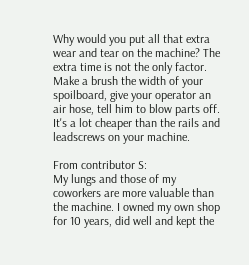Why would you put all that extra wear and tear on the machine? The extra time is not the only factor. Make a brush the width of your spoilboard, give your operator an air hose, tell him to blow parts off. It's a lot cheaper than the rails and leadscrews on your machine.

From contributor S:
My lungs and those of my coworkers are more valuable than the machine. I owned my own shop for 10 years, did well and kept the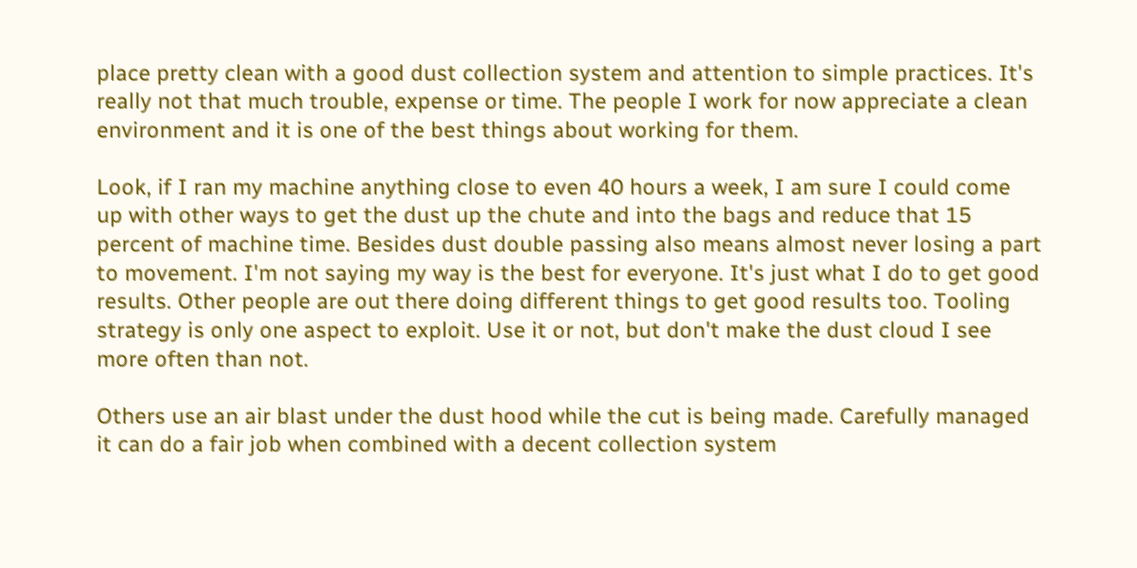place pretty clean with a good dust collection system and attention to simple practices. It's really not that much trouble, expense or time. The people I work for now appreciate a clean environment and it is one of the best things about working for them.

Look, if I ran my machine anything close to even 40 hours a week, I am sure I could come up with other ways to get the dust up the chute and into the bags and reduce that 15 percent of machine time. Besides dust double passing also means almost never losing a part to movement. I'm not saying my way is the best for everyone. It's just what I do to get good results. Other people are out there doing different things to get good results too. Tooling strategy is only one aspect to exploit. Use it or not, but don't make the dust cloud I see more often than not.

Others use an air blast under the dust hood while the cut is being made. Carefully managed it can do a fair job when combined with a decent collection system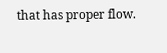that has proper flow.